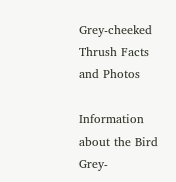Grey-cheeked Thrush Facts and Photos

Information about the Bird Grey-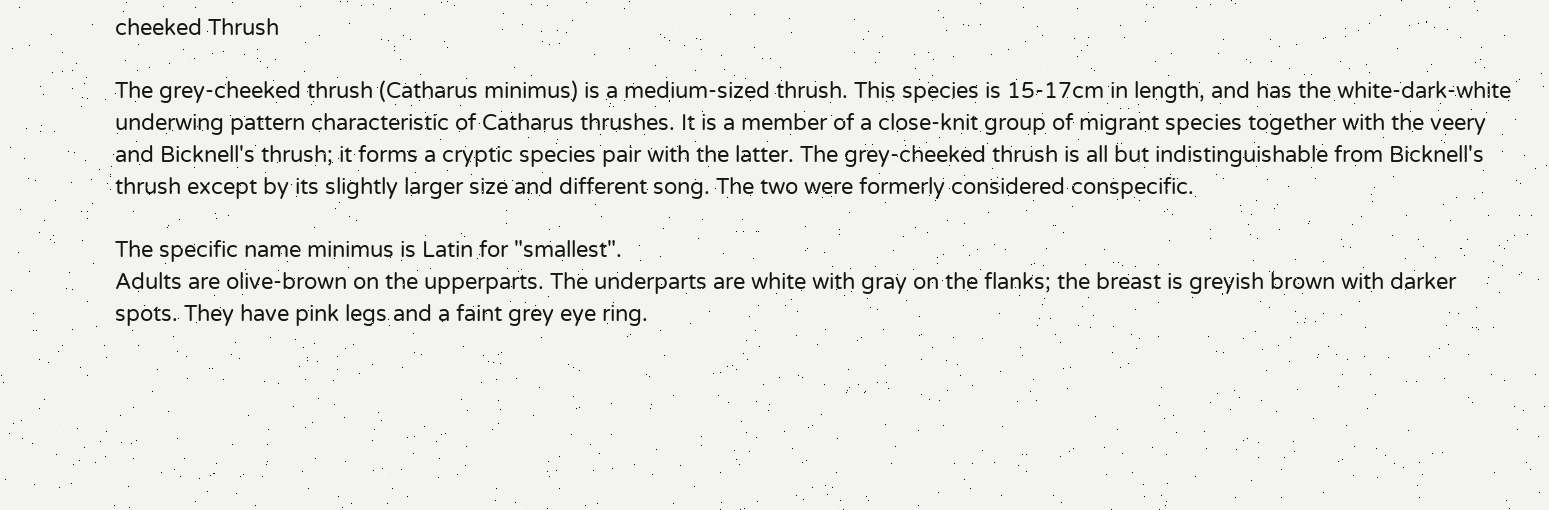cheeked Thrush

The grey-cheeked thrush (Catharus minimus) is a medium-sized thrush. This species is 15-17cm in length, and has the white-dark-white underwing pattern characteristic of Catharus thrushes. It is a member of a close-knit group of migrant species together with the veery and Bicknell's thrush; it forms a cryptic species pair with the latter. The grey-cheeked thrush is all but indistinguishable from Bicknell's thrush except by its slightly larger size and different song. The two were formerly considered conspecific.

The specific name minimus is Latin for "smallest".
Adults are olive-brown on the upperparts. The underparts are white with gray on the flanks; the breast is greyish brown with darker spots. They have pink legs and a faint grey eye ring.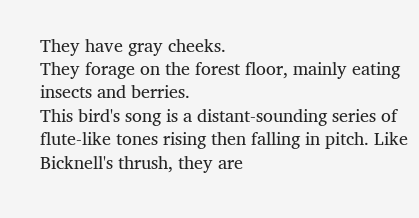They have gray cheeks.
They forage on the forest floor, mainly eating insects and berries.
This bird's song is a distant-sounding series of flute-like tones rising then falling in pitch. Like Bicknell's thrush, they are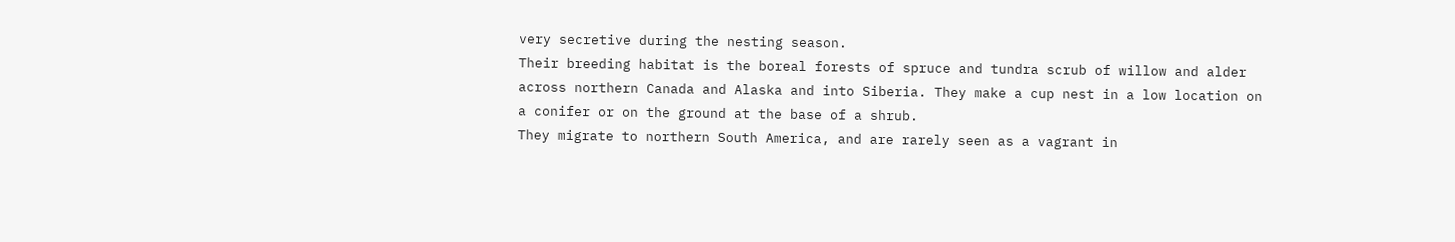very secretive during the nesting season.
Their breeding habitat is the boreal forests of spruce and tundra scrub of willow and alder across northern Canada and Alaska and into Siberia. They make a cup nest in a low location on a conifer or on the ground at the base of a shrub.
They migrate to northern South America, and are rarely seen as a vagrant in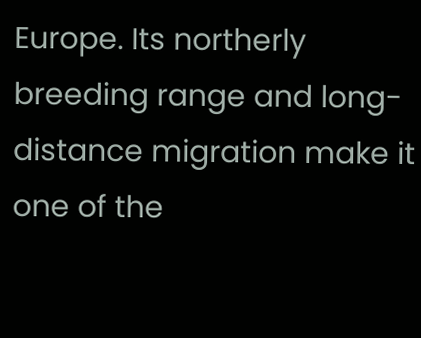Europe. Its northerly breeding range and long-distance migration make it one of the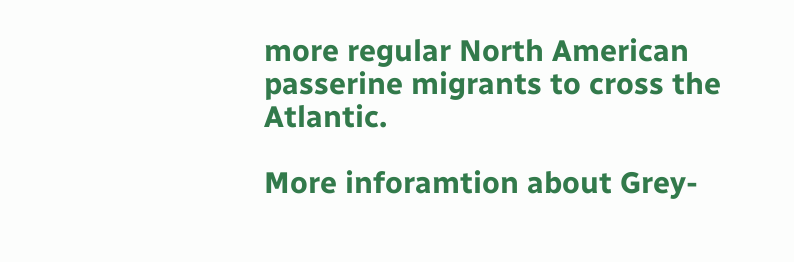more regular North American passerine migrants to cross the Atlantic.

More inforamtion about Grey-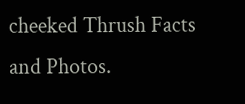cheeked Thrush Facts and Photos.